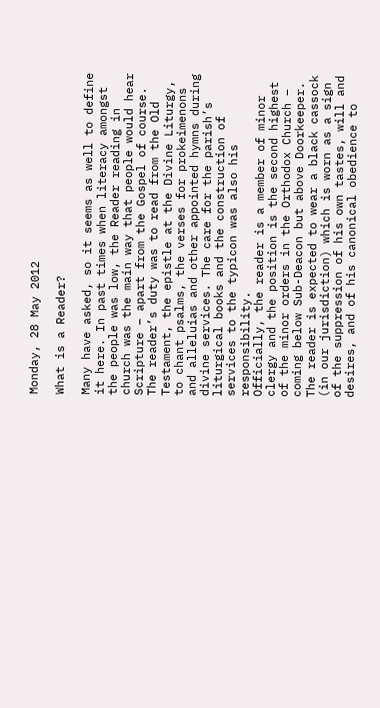Monday, 28 May 2012

What is a Reader?

Many have asked, so it seems as well to define it here. In past times when literacy amongst the people was low, the Reader reading in church was the main way that people would hear Scripture – apart from the Gospel of course.
The reader’s duty was to read from the Old Testament, the epistle at the Divine Liturgy, to chant psalms, the verses for prokeimenons and alleluias and other appointed hymns during divine services. The care for the parish’s liturgical books and the construction of services to the typicon was also his responsibility.
Officially, the reader is a member of minor clergy and the position is the second highest of the minor orders in the Orthodox Church – coming below Sub-Deacon but above Doorkeeper.
The reader is expected to wear a black cassock (in our jurisdiction) which is worn as a sign of the suppression of his own tastes, will and desires, and of his canonical obedience to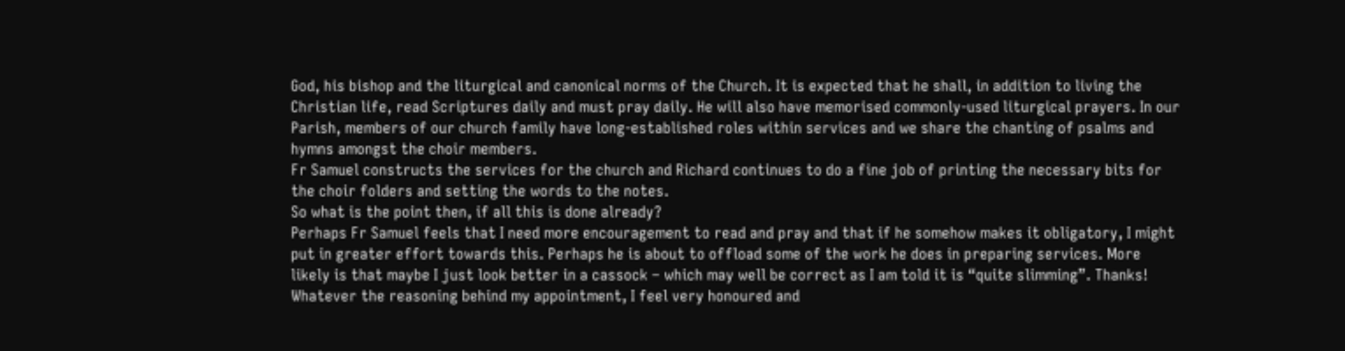God, his bishop and the liturgical and canonical norms of the Church. It is expected that he shall, in addition to living the Christian life, read Scriptures daily and must pray daily. He will also have memorised commonly-used liturgical prayers. In our Parish, members of our church family have long-established roles within services and we share the chanting of psalms and hymns amongst the choir members.
Fr Samuel constructs the services for the church and Richard continues to do a fine job of printing the necessary bits for the choir folders and setting the words to the notes.
So what is the point then, if all this is done already?
Perhaps Fr Samuel feels that I need more encouragement to read and pray and that if he somehow makes it obligatory, I might put in greater effort towards this. Perhaps he is about to offload some of the work he does in preparing services. More likely is that maybe I just look better in a cassock – which may well be correct as I am told it is “quite slimming”. Thanks! Whatever the reasoning behind my appointment, I feel very honoured and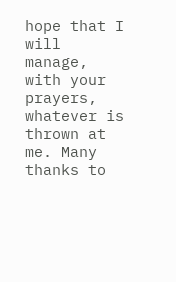hope that I will manage, with your prayers, whatever is thrown at me. Many thanks to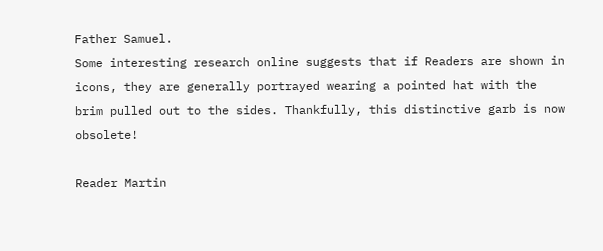Father Samuel.
Some interesting research online suggests that if Readers are shown in icons, they are generally portrayed wearing a pointed hat with the brim pulled out to the sides. Thankfully, this distinctive garb is now obsolete!

Reader Martin